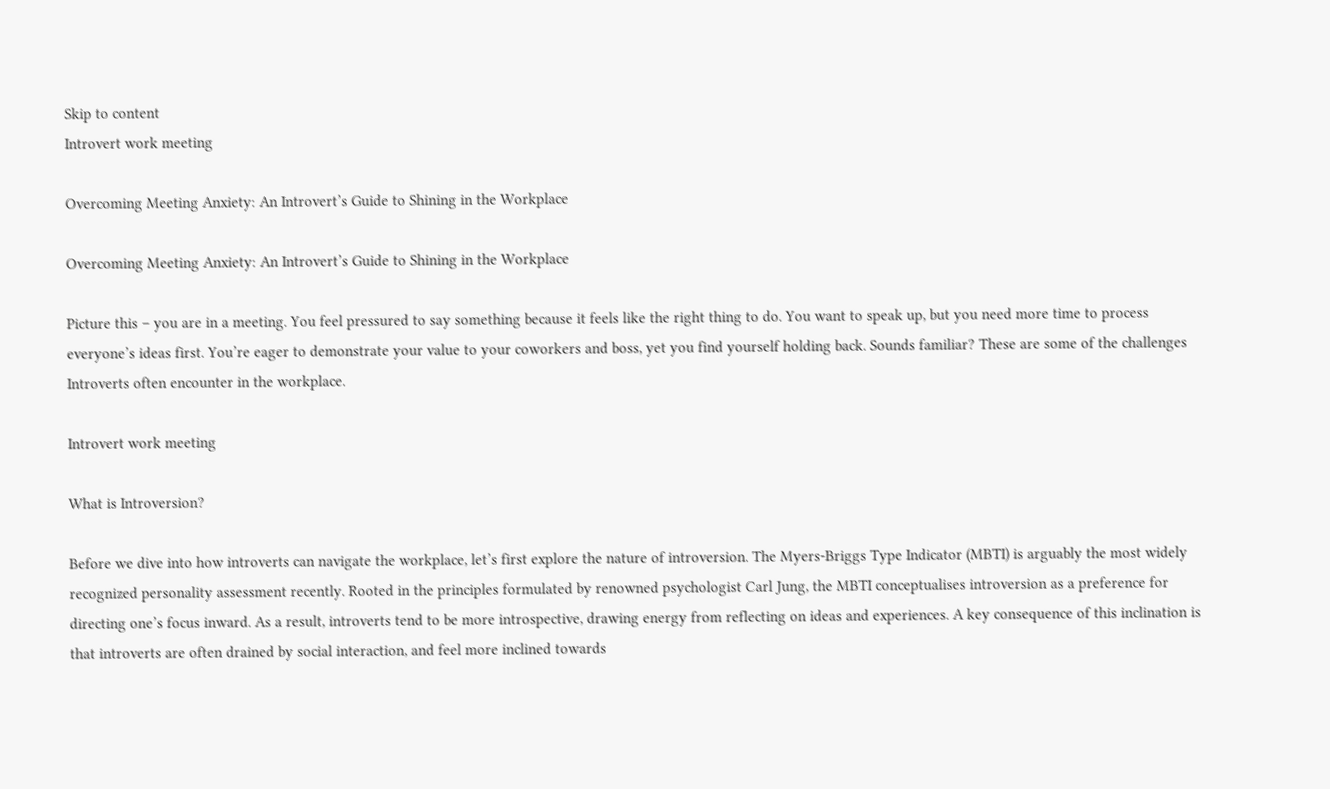Skip to content
Introvert work meeting

Overcoming Meeting Anxiety: An Introvert’s Guide to Shining in the Workplace

Overcoming Meeting Anxiety: An Introvert’s Guide to Shining in the Workplace

Picture this – you are in a meeting. You feel pressured to say something because it feels like the right thing to do. You want to speak up, but you need more time to process everyone’s ideas first. You’re eager to demonstrate your value to your coworkers and boss, yet you find yourself holding back. Sounds familiar? These are some of the challenges Introverts often encounter in the workplace.

Introvert work meeting

What is Introversion?

Before we dive into how introverts can navigate the workplace, let’s first explore the nature of introversion. The Myers-Briggs Type Indicator (MBTI) is arguably the most widely recognized personality assessment recently. Rooted in the principles formulated by renowned psychologist Carl Jung, the MBTI conceptualises introversion as a preference for directing one’s focus inward. As a result, introverts tend to be more introspective, drawing energy from reflecting on ideas and experiences. A key consequence of this inclination is that introverts are often drained by social interaction, and feel more inclined towards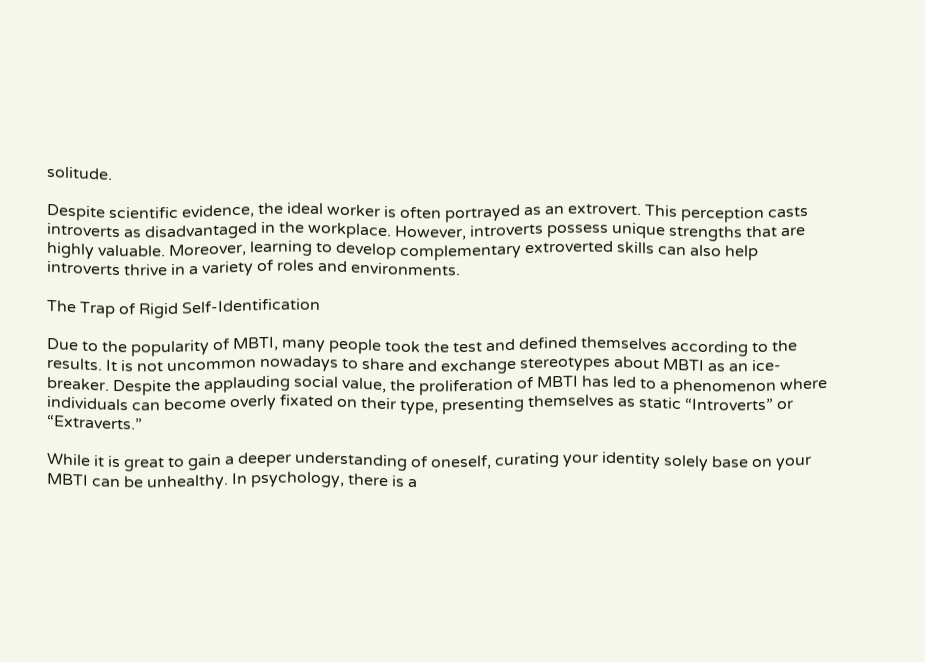solitude.

Despite scientific evidence, the ideal worker is often portrayed as an extrovert. This perception casts introverts as disadvantaged in the workplace. However, introverts possess unique strengths that are highly valuable. Moreover, learning to develop complementary extroverted skills can also help introverts thrive in a variety of roles and environments.

The Trap of Rigid Self-Identification

Due to the popularity of MBTI, many people took the test and defined themselves according to the results. It is not uncommon nowadays to share and exchange stereotypes about MBTI as an ice-breaker. Despite the applauding social value, the proliferation of MBTI has led to a phenomenon where individuals can become overly fixated on their type, presenting themselves as static “Introverts” or “Extraverts.”

While it is great to gain a deeper understanding of oneself, curating your identity solely base on your MBTI can be unhealthy. In psychology, there is a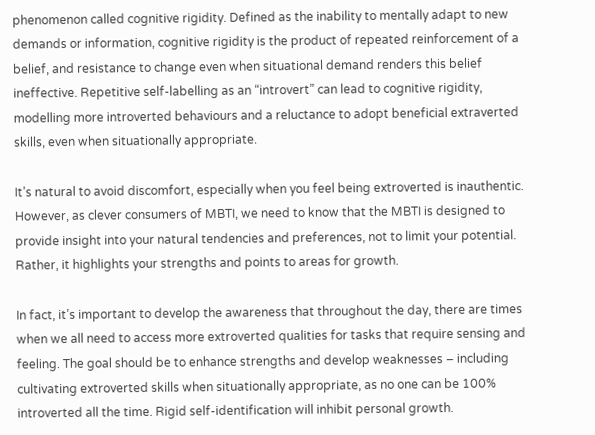phenomenon called cognitive rigidity. Defined as the inability to mentally adapt to new demands or information, cognitive rigidity is the product of repeated reinforcement of a belief, and resistance to change even when situational demand renders this belief ineffective. Repetitive self-labelling as an “introvert” can lead to cognitive rigidity, modelling more introverted behaviours and a reluctance to adopt beneficial extraverted skills, even when situationally appropriate.

It’s natural to avoid discomfort, especially when you feel being extroverted is inauthentic. However, as clever consumers of MBTI, we need to know that the MBTI is designed to provide insight into your natural tendencies and preferences, not to limit your potential. Rather, it highlights your strengths and points to areas for growth.

In fact, it’s important to develop the awareness that throughout the day, there are times when we all need to access more extroverted qualities for tasks that require sensing and feeling. The goal should be to enhance strengths and develop weaknesses – including cultivating extroverted skills when situationally appropriate, as no one can be 100% introverted all the time. Rigid self-identification will inhibit personal growth.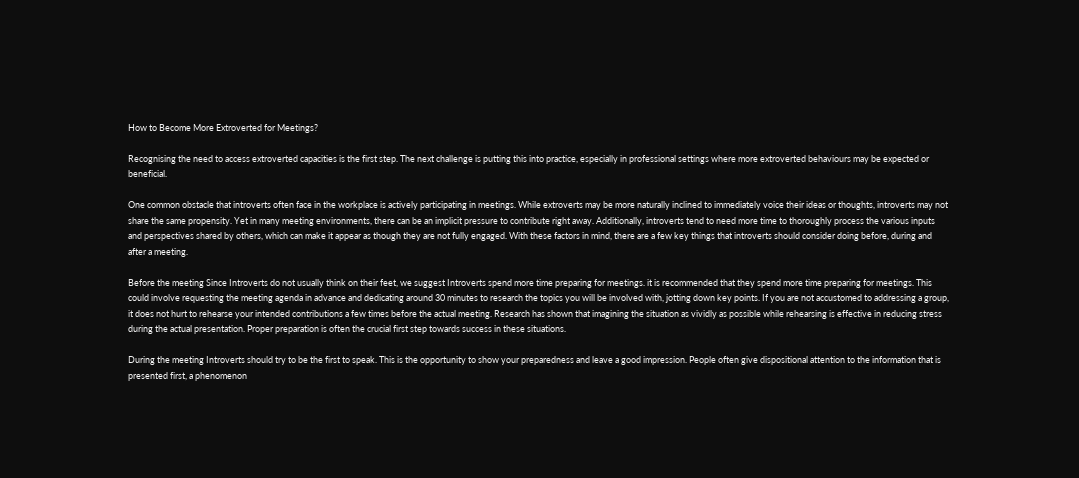How to Become More Extroverted for Meetings?

Recognising the need to access extroverted capacities is the first step. The next challenge is putting this into practice, especially in professional settings where more extroverted behaviours may be expected or beneficial.

One common obstacle that introverts often face in the workplace is actively participating in meetings. While extroverts may be more naturally inclined to immediately voice their ideas or thoughts, introverts may not share the same propensity. Yet in many meeting environments, there can be an implicit pressure to contribute right away. Additionally, introverts tend to need more time to thoroughly process the various inputs and perspectives shared by others, which can make it appear as though they are not fully engaged. With these factors in mind, there are a few key things that introverts should consider doing before, during and after a meeting.

Before the meeting Since Introverts do not usually think on their feet, we suggest Introverts spend more time preparing for meetings. it is recommended that they spend more time preparing for meetings. This could involve requesting the meeting agenda in advance and dedicating around 30 minutes to research the topics you will be involved with, jotting down key points. If you are not accustomed to addressing a group, it does not hurt to rehearse your intended contributions a few times before the actual meeting. Research has shown that imagining the situation as vividly as possible while rehearsing is effective in reducing stress during the actual presentation. Proper preparation is often the crucial first step towards success in these situations.

During the meeting Introverts should try to be the first to speak. This is the opportunity to show your preparedness and leave a good impression. People often give dispositional attention to the information that is presented first, a phenomenon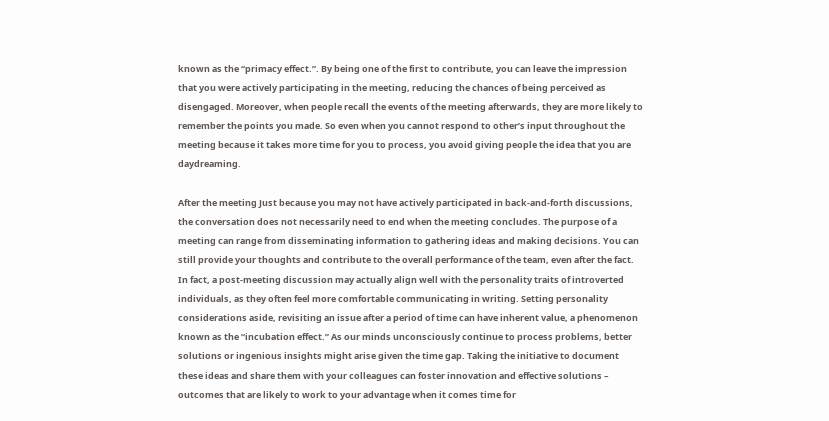known as the “primacy effect.”. By being one of the first to contribute, you can leave the impression that you were actively participating in the meeting, reducing the chances of being perceived as disengaged. Moreover, when people recall the events of the meeting afterwards, they are more likely to remember the points you made. So even when you cannot respond to other’s input throughout the meeting because it takes more time for you to process, you avoid giving people the idea that you are daydreaming.

After the meeting Just because you may not have actively participated in back-and-forth discussions, the conversation does not necessarily need to end when the meeting concludes. The purpose of a meeting can range from disseminating information to gathering ideas and making decisions. You can still provide your thoughts and contribute to the overall performance of the team, even after the fact. In fact, a post-meeting discussion may actually align well with the personality traits of introverted individuals, as they often feel more comfortable communicating in writing. Setting personality considerations aside, revisiting an issue after a period of time can have inherent value, a phenomenon known as the “incubation effect.” As our minds unconsciously continue to process problems, better solutions or ingenious insights might arise given the time gap. Taking the initiative to document these ideas and share them with your colleagues can foster innovation and effective solutions – outcomes that are likely to work to your advantage when it comes time for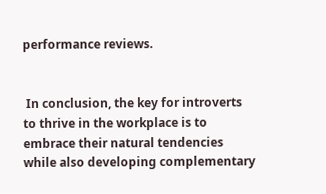performance reviews.


 In conclusion, the key for introverts to thrive in the workplace is to embrace their natural tendencies while also developing complementary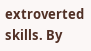extroverted skills. By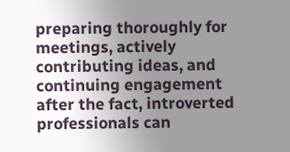preparing thoroughly for meetings, actively contributing ideas, and continuing engagement after the fact, introverted professionals can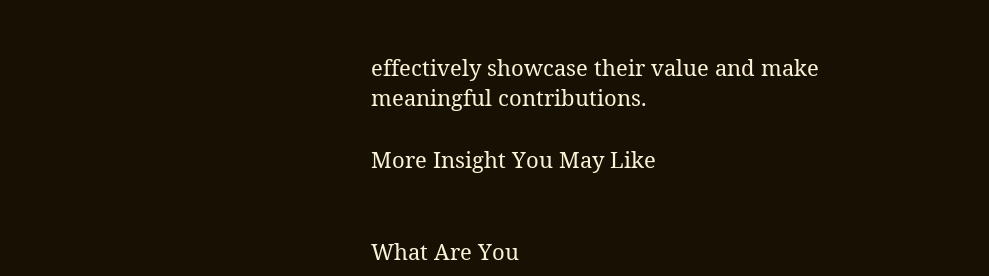effectively showcase their value and make meaningful contributions.

More Insight You May Like


What Are You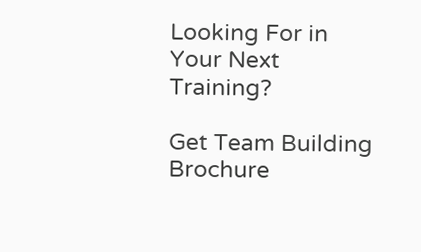Looking For in Your Next Training?

Get Team Building Brochure